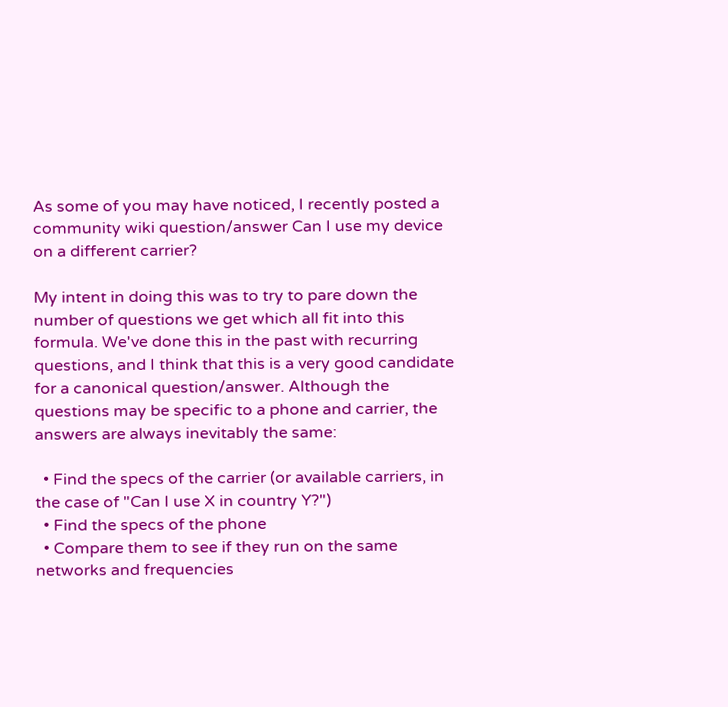As some of you may have noticed, I recently posted a community wiki question/answer Can I use my device on a different carrier?

My intent in doing this was to try to pare down the number of questions we get which all fit into this formula. We've done this in the past with recurring questions, and I think that this is a very good candidate for a canonical question/answer. Although the questions may be specific to a phone and carrier, the answers are always inevitably the same:

  • Find the specs of the carrier (or available carriers, in the case of "Can I use X in country Y?")
  • Find the specs of the phone
  • Compare them to see if they run on the same networks and frequencies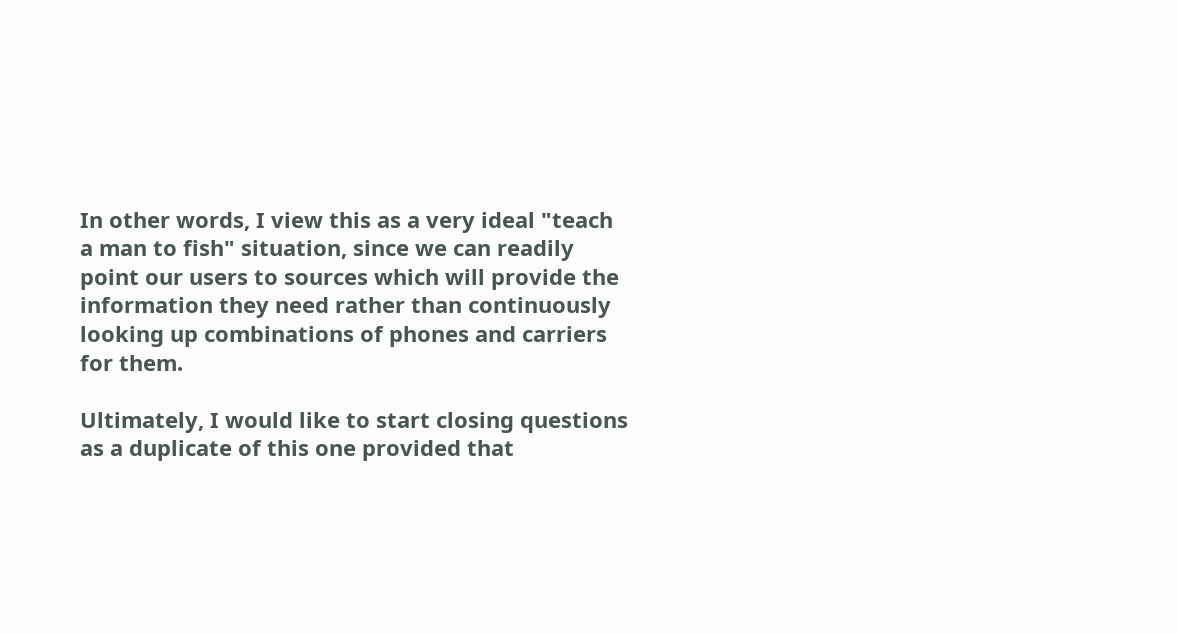In other words, I view this as a very ideal "teach a man to fish" situation, since we can readily point our users to sources which will provide the information they need rather than continuously looking up combinations of phones and carriers for them.

Ultimately, I would like to start closing questions as a duplicate of this one provided that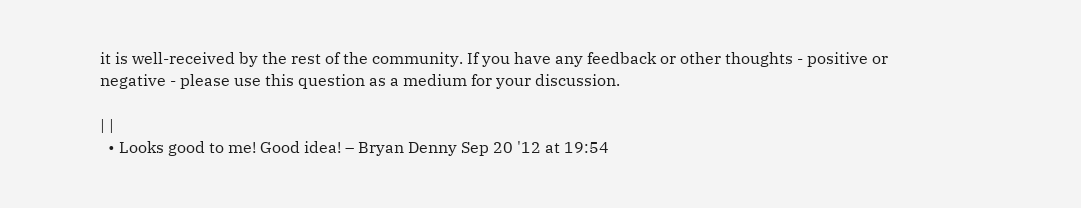it is well-received by the rest of the community. If you have any feedback or other thoughts - positive or negative - please use this question as a medium for your discussion.

| |
  • Looks good to me! Good idea! – Bryan Denny Sep 20 '12 at 19:54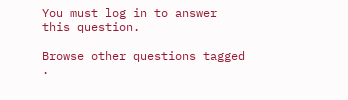You must log in to answer this question.

Browse other questions tagged .